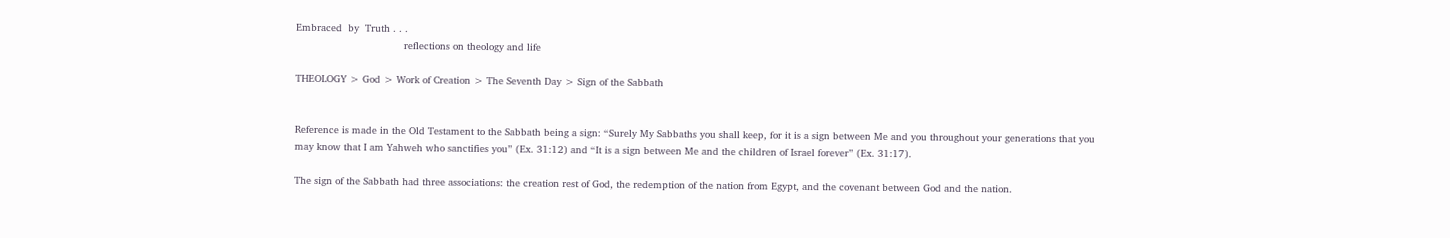Embraced  by  Truth . . .
                                    reflections on theology and life

THEOLOGY > God > Work of Creation > The Seventh Day > Sign of the Sabbath


Reference is made in the Old Testament to the Sabbath being a sign: “Surely My Sabbaths you shall keep, for it is a sign between Me and you throughout your generations that you may know that I am Yahweh who sanctifies you” (Ex. 31:12) and “It is a sign between Me and the children of Israel forever” (Ex. 31:17).

The sign of the Sabbath had three associations: the creation rest of God, the redemption of the nation from Egypt, and the covenant between God and the nation.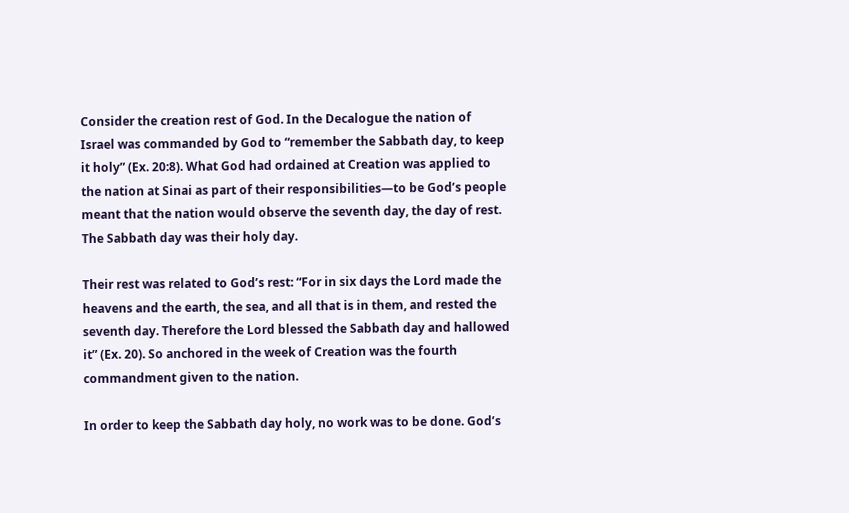Consider the creation rest of God. In the Decalogue the nation of Israel was commanded by God to “remember the Sabbath day, to keep it holy” (Ex. 20:8). What God had ordained at Creation was applied to the nation at Sinai as part of their responsibilities—to be God’s people meant that the nation would observe the seventh day, the day of rest. The Sabbath day was their holy day.

Their rest was related to God’s rest: “For in six days the Lord made the heavens and the earth, the sea, and all that is in them, and rested the seventh day. Therefore the Lord blessed the Sabbath day and hallowed it” (Ex. 20). So anchored in the week of Creation was the fourth commandment given to the nation.

In order to keep the Sabbath day holy, no work was to be done. God’s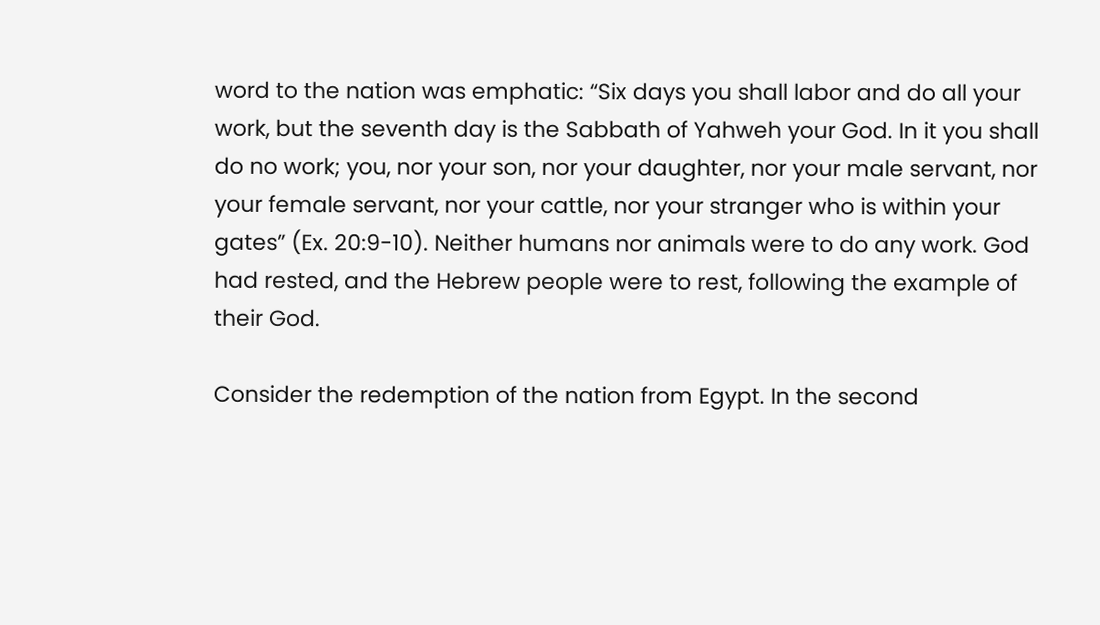word to the nation was emphatic: “Six days you shall labor and do all your work, but the seventh day is the Sabbath of Yahweh your God. In it you shall do no work; you, nor your son, nor your daughter, nor your male servant, nor your female servant, nor your cattle, nor your stranger who is within your gates” (Ex. 20:9-10). Neither humans nor animals were to do any work. God had rested, and the Hebrew people were to rest, following the example of their God.

Consider the redemption of the nation from Egypt. In the second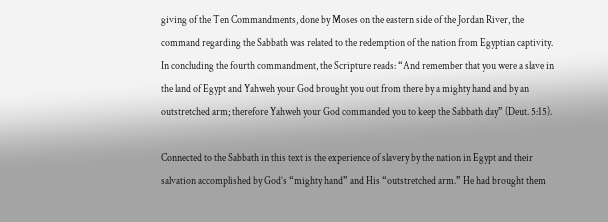giving of the Ten Commandments, done by Moses on the eastern side of the Jordan River, the command regarding the Sabbath was related to the redemption of the nation from Egyptian captivity. In concluding the fourth commandment, the Scripture reads: “And remember that you were a slave in the land of Egypt and Yahweh your God brought you out from there by a mighty hand and by an outstretched arm; therefore Yahweh your God commanded you to keep the Sabbath day” (Deut. 5:15).

Connected to the Sabbath in this text is the experience of slavery by the nation in Egypt and their salvation accomplished by God’s “mighty hand” and His “outstretched arm.” He had brought them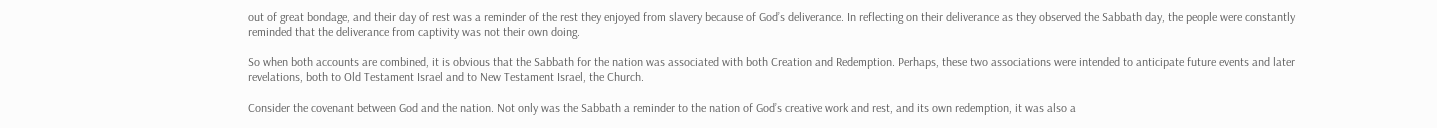out of great bondage, and their day of rest was a reminder of the rest they enjoyed from slavery because of God’s deliverance. In reflecting on their deliverance as they observed the Sabbath day, the people were constantly reminded that the deliverance from captivity was not their own doing.

So when both accounts are combined, it is obvious that the Sabbath for the nation was associated with both Creation and Redemption. Perhaps, these two associations were intended to anticipate future events and later revelations, both to Old Testament Israel and to New Testament Israel, the Church.

Consider the covenant between God and the nation. Not only was the Sabbath a reminder to the nation of God’s creative work and rest, and its own redemption, it was also a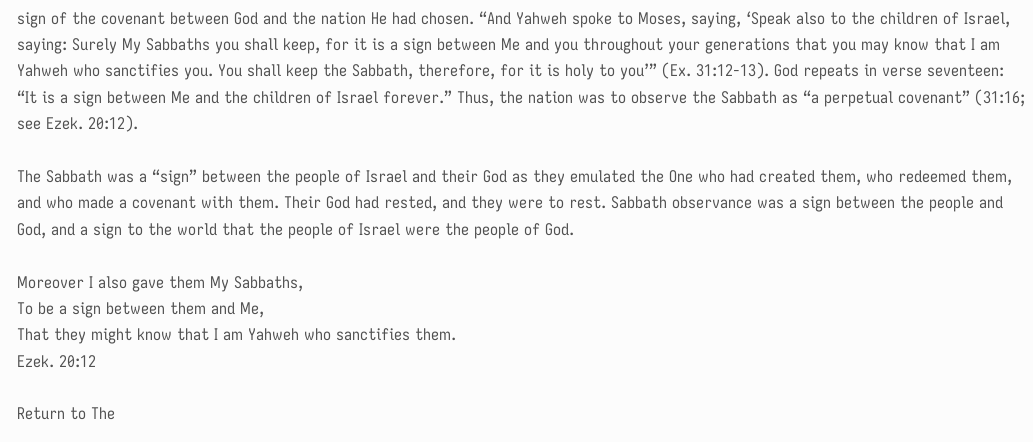sign of the covenant between God and the nation He had chosen. “And Yahweh spoke to Moses, saying, ‘Speak also to the children of Israel, saying: Surely My Sabbaths you shall keep, for it is a sign between Me and you throughout your generations that you may know that I am Yahweh who sanctifies you. You shall keep the Sabbath, therefore, for it is holy to you’” (Ex. 31:12-13). God repeats in verse seventeen: “It is a sign between Me and the children of Israel forever.” Thus, the nation was to observe the Sabbath as “a perpetual covenant” (31:16; see Ezek. 20:12).

The Sabbath was a “sign” between the people of Israel and their God as they emulated the One who had created them, who redeemed them, and who made a covenant with them. Their God had rested, and they were to rest. Sabbath observance was a sign between the people and God, and a sign to the world that the people of Israel were the people of God.

Moreover I also gave them My Sabbaths,
To be a sign between them and Me,
That they might know that I am Yahweh who sanctifies them.
Ezek. 20:12

Return to The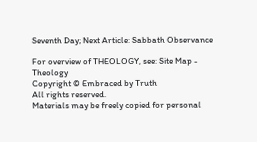Seventh Day; Next Article: Sabbath Observance

For overview of THEOLOGY, see: Site Map - Theology
Copyright © Embraced by Truth
All rights reserved.
Materials may be freely copied for personal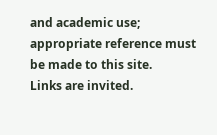and academic use;
appropriate reference must be made to this site.
Links are invited.